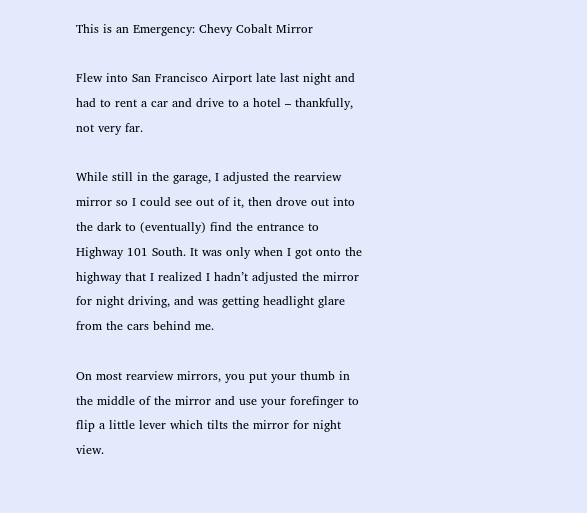This is an Emergency: Chevy Cobalt Mirror

Flew into San Francisco Airport late last night and had to rent a car and drive to a hotel – thankfully, not very far.

While still in the garage, I adjusted the rearview mirror so I could see out of it, then drove out into the dark to (eventually) find the entrance to Highway 101 South. It was only when I got onto the highway that I realized I hadn’t adjusted the mirror for night driving, and was getting headlight glare from the cars behind me.

On most rearview mirrors, you put your thumb in the middle of the mirror and use your forefinger to flip a little lever which tilts the mirror for night view.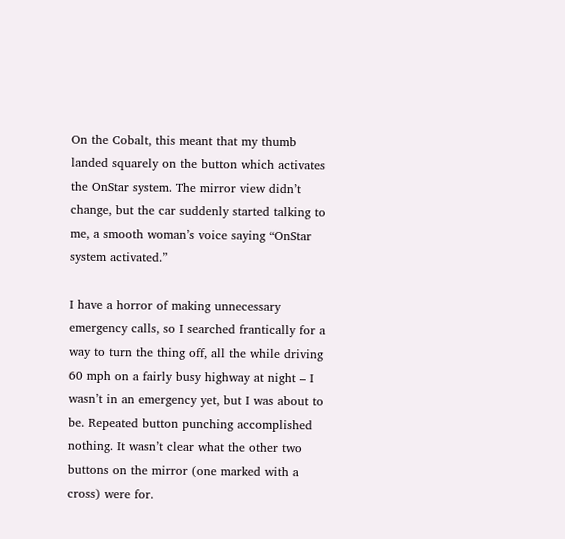On the Cobalt, this meant that my thumb landed squarely on the button which activates the OnStar system. The mirror view didn’t change, but the car suddenly started talking to me, a smooth woman’s voice saying “OnStar system activated.”

I have a horror of making unnecessary emergency calls, so I searched frantically for a way to turn the thing off, all the while driving 60 mph on a fairly busy highway at night – I wasn’t in an emergency yet, but I was about to be. Repeated button punching accomplished nothing. It wasn’t clear what the other two buttons on the mirror (one marked with a cross) were for.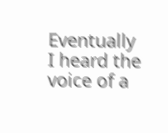Eventually I heard the voice of a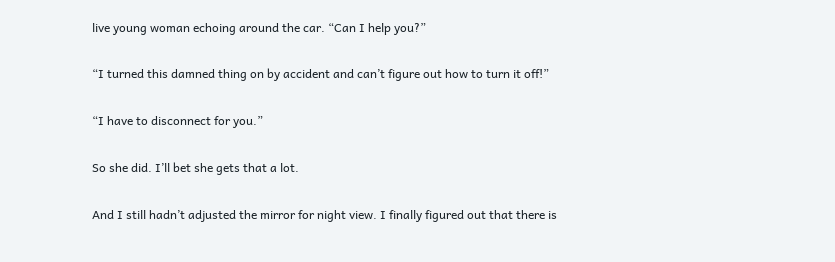live young woman echoing around the car. “Can I help you?”

“I turned this damned thing on by accident and can’t figure out how to turn it off!”

“I have to disconnect for you.”

So she did. I’ll bet she gets that a lot.

And I still hadn’t adjusted the mirror for night view. I finally figured out that there is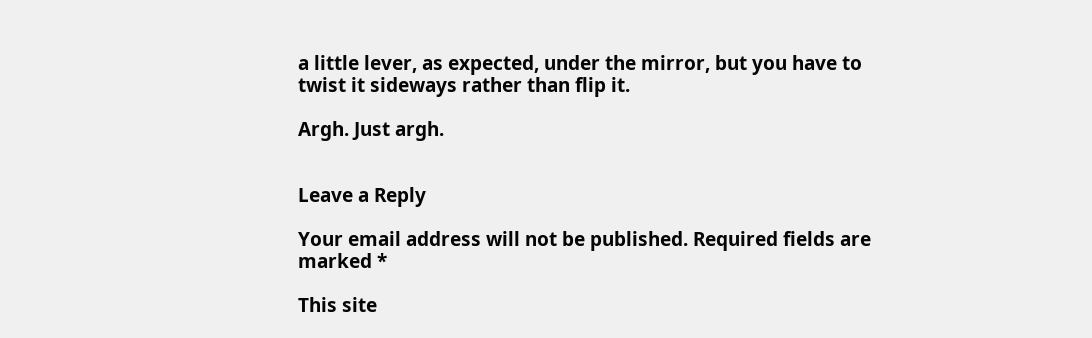a little lever, as expected, under the mirror, but you have to twist it sideways rather than flip it.

Argh. Just argh.


Leave a Reply

Your email address will not be published. Required fields are marked *

This site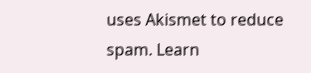uses Akismet to reduce spam. Learn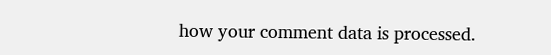how your comment data is processed.